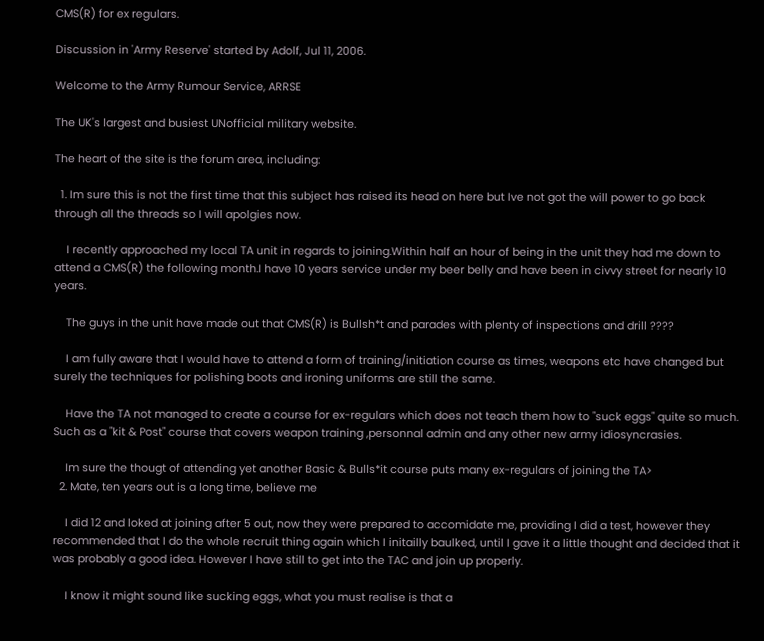CMS(R) for ex regulars.

Discussion in 'Army Reserve' started by Adolf, Jul 11, 2006.

Welcome to the Army Rumour Service, ARRSE

The UK's largest and busiest UNofficial military website.

The heart of the site is the forum area, including:

  1. Im sure this is not the first time that this subject has raised its head on here but Ive not got the will power to go back through all the threads so I will apolgies now.

    I recently approached my local TA unit in regards to joining.Within half an hour of being in the unit they had me down to attend a CMS(R) the following month.I have 10 years service under my beer belly and have been in civvy street for nearly 10 years.

    The guys in the unit have made out that CMS(R) is Bullsh*t and parades with plenty of inspections and drill ????

    I am fully aware that I would have to attend a form of training/initiation course as times, weapons etc have changed but surely the techniques for polishing boots and ironing uniforms are still the same.

    Have the TA not managed to create a course for ex-regulars which does not teach them how to "suck eggs" quite so much. Such as a "kit & Post" course that covers weapon training ,personnal admin and any other new army idiosyncrasies.

    Im sure the thougt of attending yet another Basic & Bulls*it course puts many ex-regulars of joining the TA>
  2. Mate, ten years out is a long time, believe me

    I did 12 and loked at joining after 5 out, now they were prepared to accomidate me, providing I did a test, however they recommended that I do the whole recruit thing again which I initailly baulked, until I gave it a little thought and decided that it was probably a good idea. However I have still to get into the TAC and join up properly.

    I know it might sound like sucking eggs, what you must realise is that a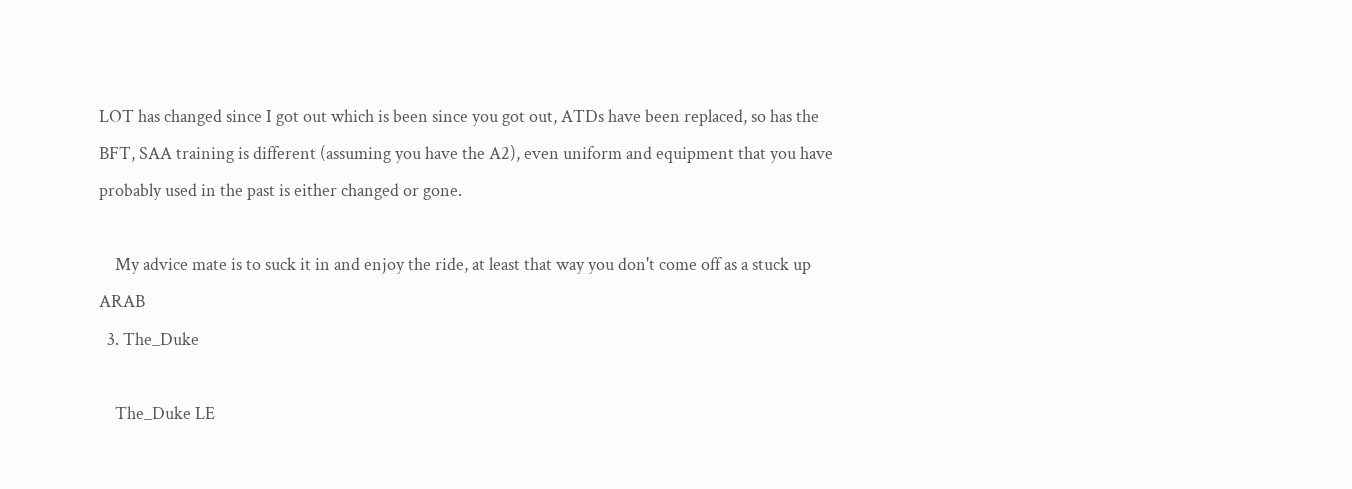LOT has changed since I got out which is been since you got out, ATDs have been replaced, so has the BFT, SAA training is different (assuming you have the A2), even uniform and equipment that you have probably used in the past is either changed or gone.

    My advice mate is to suck it in and enjoy the ride, at least that way you don't come off as a stuck up ARAB
  3. The_Duke

    The_Duke LE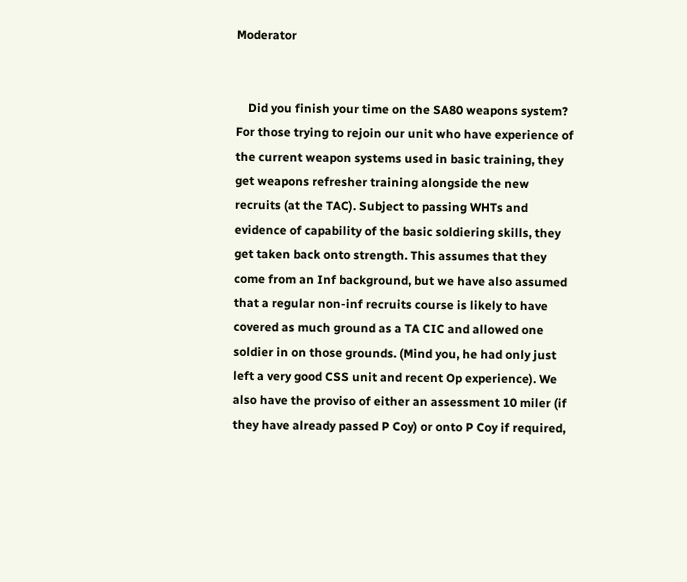Moderator


    Did you finish your time on the SA80 weapons system? For those trying to rejoin our unit who have experience of the current weapon systems used in basic training, they get weapons refresher training alongside the new recruits (at the TAC). Subject to passing WHTs and evidence of capability of the basic soldiering skills, they get taken back onto strength. This assumes that they come from an Inf background, but we have also assumed that a regular non-inf recruits course is likely to have covered as much ground as a TA CIC and allowed one soldier in on those grounds. (Mind you, he had only just left a very good CSS unit and recent Op experience). We also have the proviso of either an assessment 10 miler (if they have already passed P Coy) or onto P Coy if required,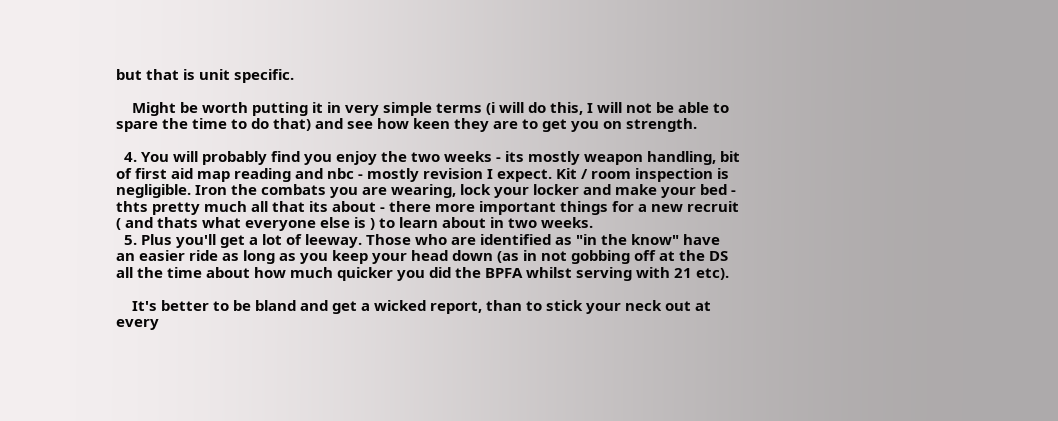but that is unit specific.

    Might be worth putting it in very simple terms (i will do this, I will not be able to spare the time to do that) and see how keen they are to get you on strength.

  4. You will probably find you enjoy the two weeks - its mostly weapon handling, bit of first aid map reading and nbc - mostly revision I expect. Kit / room inspection is negligible. Iron the combats you are wearing, lock your locker and make your bed - thts pretty much all that its about - there more important things for a new recruit ( and thats what everyone else is ) to learn about in two weeks.
  5. Plus you'll get a lot of leeway. Those who are identified as "in the know" have an easier ride as long as you keep your head down (as in not gobbing off at the DS all the time about how much quicker you did the BPFA whilst serving with 21 etc).

    It's better to be bland and get a wicked report, than to stick your neck out at every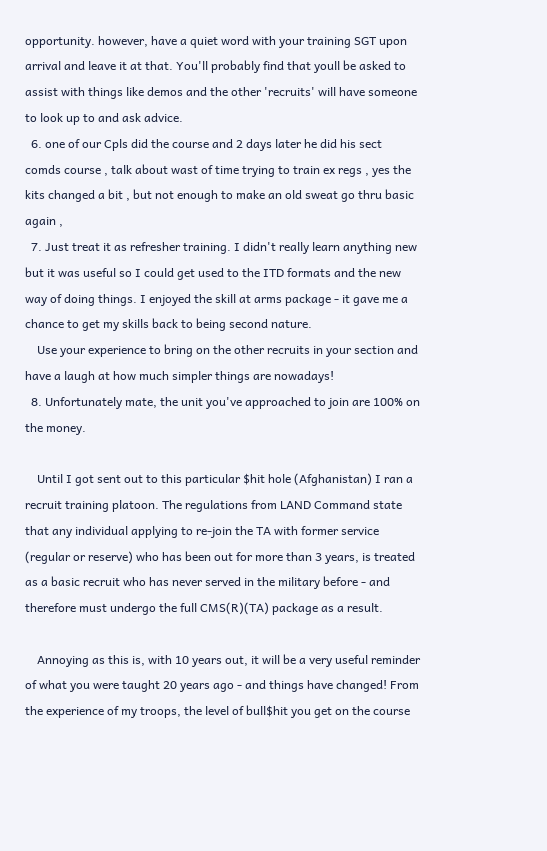opportunity. however, have a quiet word with your training SGT upon arrival and leave it at that. You'll probably find that youll be asked to assist with things like demos and the other 'recruits' will have someone to look up to and ask advice.
  6. one of our Cpls did the course and 2 days later he did his sect comds course , talk about wast of time trying to train ex regs , yes the kits changed a bit , but not enough to make an old sweat go thru basic again ,
  7. Just treat it as refresher training. I didn't really learn anything new but it was useful so I could get used to the ITD formats and the new way of doing things. I enjoyed the skill at arms package - it gave me a chance to get my skills back to being second nature.
    Use your experience to bring on the other recruits in your section and have a laugh at how much simpler things are nowadays!
  8. Unfortunately mate, the unit you've approached to join are 100% on the money.

    Until I got sent out to this particular $hit hole (Afghanistan) I ran a recruit training platoon. The regulations from LAND Command state that any individual applying to re-join the TA with former service (regular or reserve) who has been out for more than 3 years, is treated as a basic recruit who has never served in the military before - and therefore must undergo the full CMS(R)(TA) package as a result.

    Annoying as this is, with 10 years out, it will be a very useful reminder of what you were taught 20 years ago - and things have changed! From the experience of my troops, the level of bull$hit you get on the course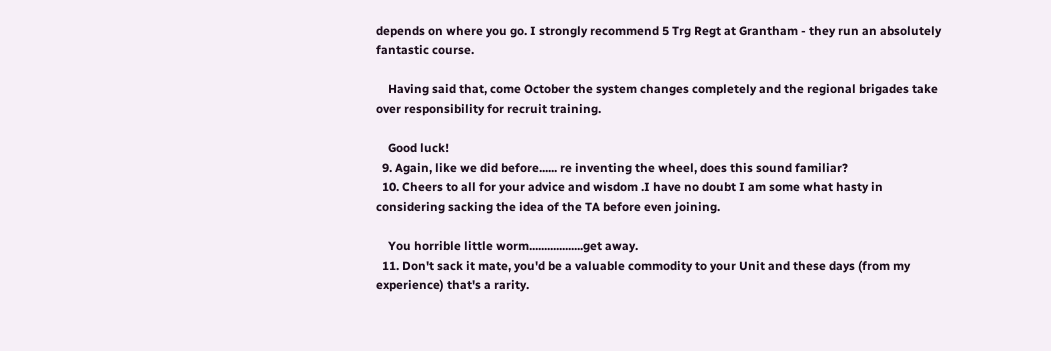depends on where you go. I strongly recommend 5 Trg Regt at Grantham - they run an absolutely fantastic course.

    Having said that, come October the system changes completely and the regional brigades take over responsibility for recruit training.

    Good luck!
  9. Again, like we did before...... re inventing the wheel, does this sound familiar?
  10. Cheers to all for your advice and wisdom .I have no doubt I am some what hasty in considering sacking the idea of the TA before even joining.

    You horrible little worm..................get away.
  11. Don't sack it mate, you'd be a valuable commodity to your Unit and these days (from my experience) that's a rarity.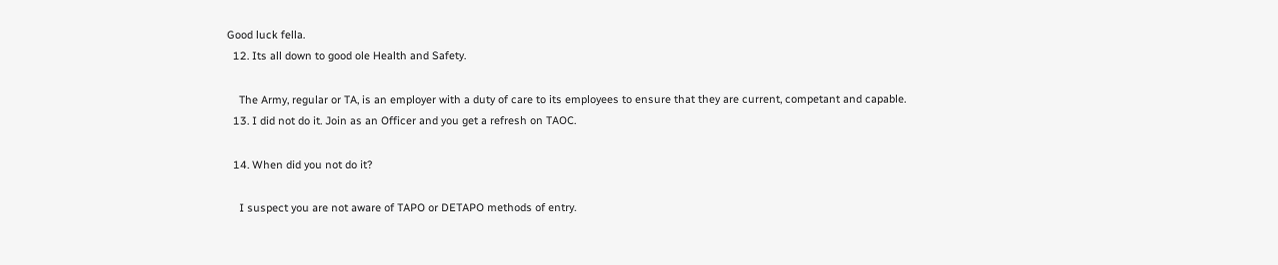Good luck fella.
  12. Its all down to good ole Health and Safety.

    The Army, regular or TA, is an employer with a duty of care to its employees to ensure that they are current, competant and capable.
  13. I did not do it. Join as an Officer and you get a refresh on TAOC.

  14. When did you not do it?

    I suspect you are not aware of TAPO or DETAPO methods of entry.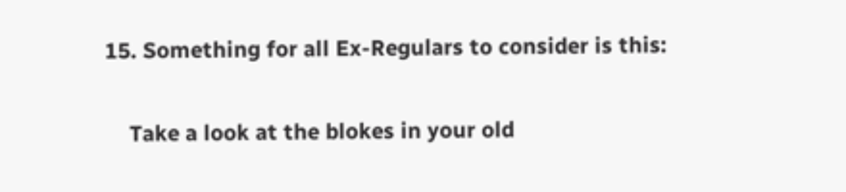15. Something for all Ex-Regulars to consider is this:

    Take a look at the blokes in your old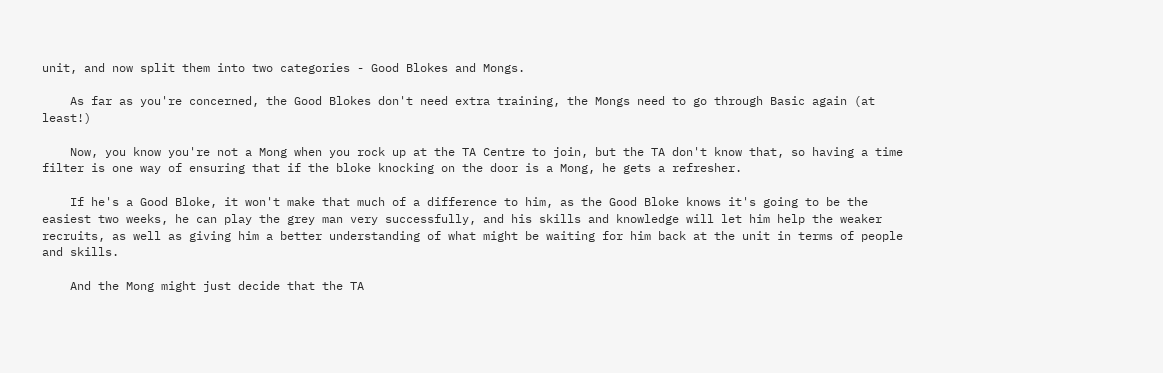unit, and now split them into two categories - Good Blokes and Mongs.

    As far as you're concerned, the Good Blokes don't need extra training, the Mongs need to go through Basic again (at least!)

    Now, you know you're not a Mong when you rock up at the TA Centre to join, but the TA don't know that, so having a time filter is one way of ensuring that if the bloke knocking on the door is a Mong, he gets a refresher.

    If he's a Good Bloke, it won't make that much of a difference to him, as the Good Bloke knows it's going to be the easiest two weeks, he can play the grey man very successfully, and his skills and knowledge will let him help the weaker recruits, as well as giving him a better understanding of what might be waiting for him back at the unit in terms of people and skills.

    And the Mong might just decide that the TA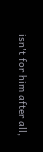isn't for him after all,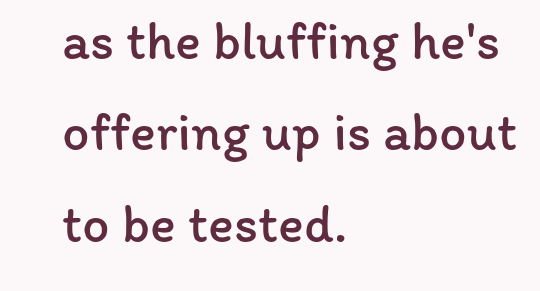as the bluffing he's offering up is about to be tested.